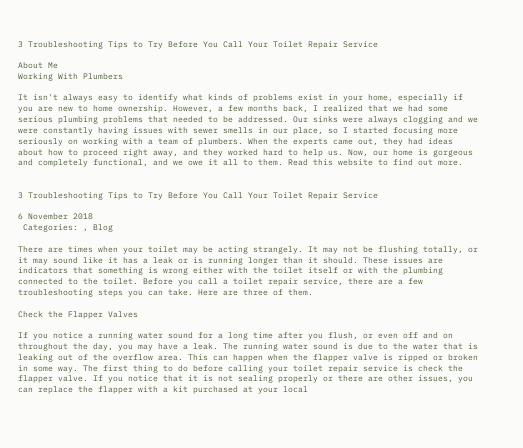3 Troubleshooting Tips to Try Before You Call Your Toilet Repair Service

About Me
Working With Plumbers

It isn't always easy to identify what kinds of problems exist in your home, especially if you are new to home ownership. However, a few months back, I realized that we had some serious plumbing problems that needed to be addressed. Our sinks were always clogging and we were constantly having issues with sewer smells in our place, so I started focusing more seriously on working with a team of plumbers. When the experts came out, they had ideas about how to proceed right away, and they worked hard to help us. Now, our home is gorgeous and completely functional, and we owe it all to them. Read this website to find out more.


3 Troubleshooting Tips to Try Before You Call Your Toilet Repair Service

6 November 2018
 Categories: , Blog

There are times when your toilet may be acting strangely. It may not be flushing totally, or it may sound like it has a leak or is running longer than it should. These issues are indicators that something is wrong either with the toilet itself or with the plumbing connected to the toilet. Before you call a toilet repair service, there are a few troubleshooting steps you can take. Here are three of them.

Check the Flapper Valves

If you notice a running water sound for a long time after you flush, or even off and on throughout the day, you may have a leak. The running water sound is due to the water that is leaking out of the overflow area. This can happen when the flapper valve is ripped or broken in some way. The first thing to do before calling your toilet repair service is check the flapper valve. If you notice that it is not sealing properly or there are other issues, you can replace the flapper with a kit purchased at your local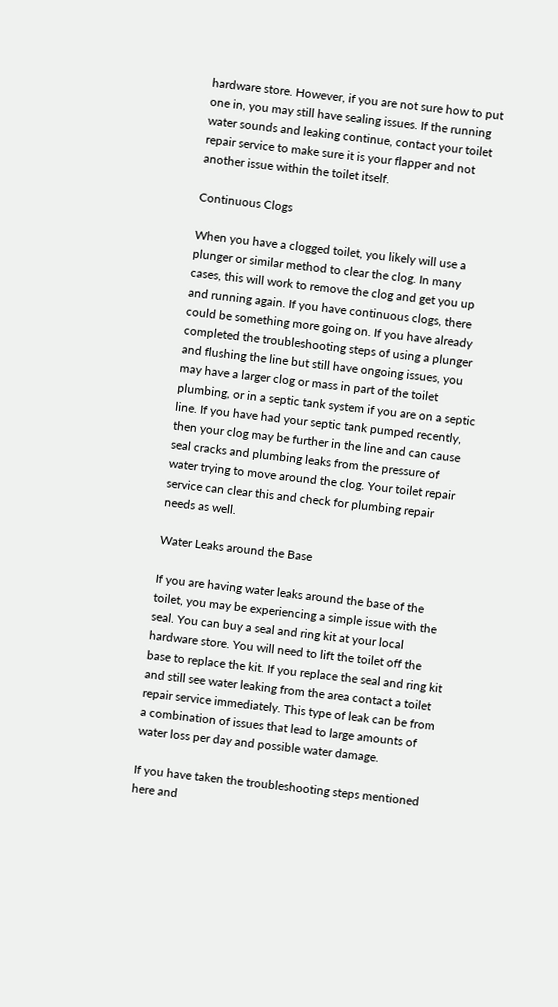hardware store. However, if you are not sure how to put one in, you may still have sealing issues. If the running water sounds and leaking continue, contact your toilet repair service to make sure it is your flapper and not another issue within the toilet itself.

Continuous Clogs

When you have a clogged toilet, you likely will use a plunger or similar method to clear the clog. In many cases, this will work to remove the clog and get you up and running again. If you have continuous clogs, there could be something more going on. If you have already completed the troubleshooting steps of using a plunger and flushing the line but still have ongoing issues, you may have a larger clog or mass in part of the toilet plumbing, or in a septic tank system if you are on a septic line. If you have had your septic tank pumped recently, then your clog may be further in the line and can cause seal cracks and plumbing leaks from the pressure of water trying to move around the clog. Your toilet repair service can clear this and check for plumbing repair needs as well.

Water Leaks around the Base

If you are having water leaks around the base of the toilet, you may be experiencing a simple issue with the seal. You can buy a seal and ring kit at your local hardware store. You will need to lift the toilet off the base to replace the kit. If you replace the seal and ring kit and still see water leaking from the area contact a toilet repair service immediately. This type of leak can be from a combination of issues that lead to large amounts of water loss per day and possible water damage.

If you have taken the troubleshooting steps mentioned here and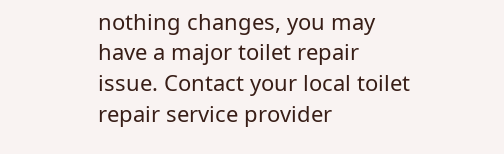nothing changes, you may have a major toilet repair issue. Contact your local toilet repair service provider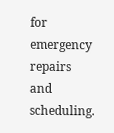for emergency repairs and scheduling.